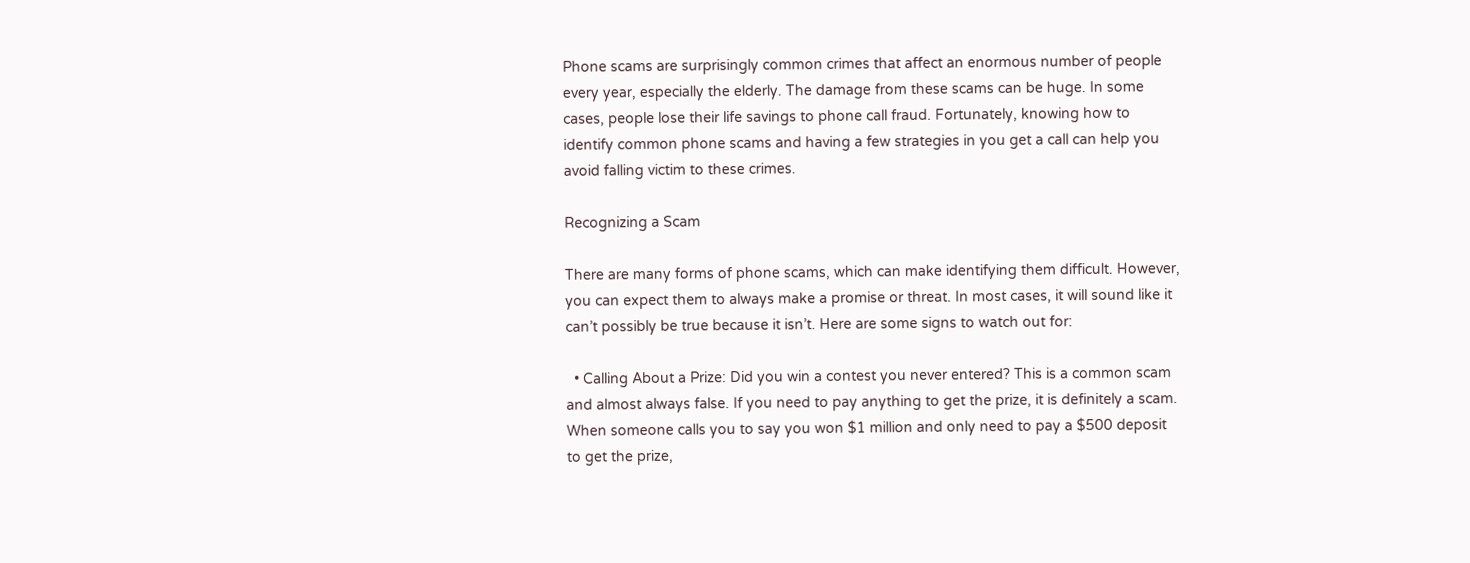Phone scams are surprisingly common crimes that affect an enormous number of people every year, especially the elderly. The damage from these scams can be huge. In some cases, people lose their life savings to phone call fraud. Fortunately, knowing how to identify common phone scams and having a few strategies in you get a call can help you avoid falling victim to these crimes.

Recognizing a Scam

There are many forms of phone scams, which can make identifying them difficult. However, you can expect them to always make a promise or threat. In most cases, it will sound like it can’t possibly be true because it isn’t. Here are some signs to watch out for:

  • Calling About a Prize: Did you win a contest you never entered? This is a common scam and almost always false. If you need to pay anything to get the prize, it is definitely a scam. When someone calls you to say you won $1 million and only need to pay a $500 deposit to get the prize,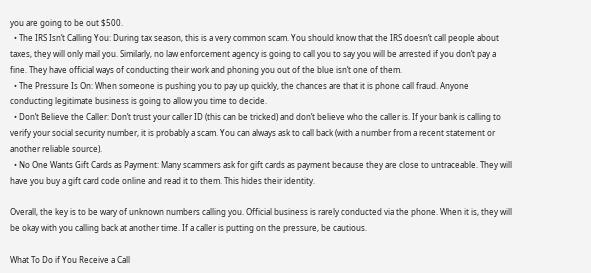you are going to be out $500.
  • The IRS Isn’t Calling You: During tax season, this is a very common scam. You should know that the IRS doesn’t call people about taxes, they will only mail you. Similarly, no law enforcement agency is going to call you to say you will be arrested if you don’t pay a fine. They have official ways of conducting their work and phoning you out of the blue isn’t one of them.
  • The Pressure Is On: When someone is pushing you to pay up quickly, the chances are that it is phone call fraud. Anyone conducting legitimate business is going to allow you time to decide.
  • Don’t Believe the Caller: Don’t trust your caller ID (this can be tricked) and don’t believe who the caller is. If your bank is calling to verify your social security number, it is probably a scam. You can always ask to call back (with a number from a recent statement or another reliable source).
  • No One Wants Gift Cards as Payment: Many scammers ask for gift cards as payment because they are close to untraceable. They will have you buy a gift card code online and read it to them. This hides their identity.

Overall, the key is to be wary of unknown numbers calling you. Official business is rarely conducted via the phone. When it is, they will be okay with you calling back at another time. If a caller is putting on the pressure, be cautious.

What To Do if You Receive a Call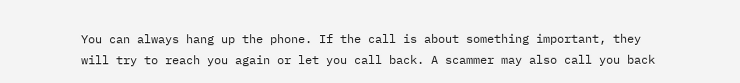You can always hang up the phone. If the call is about something important, they will try to reach you again or let you call back. A scammer may also call you back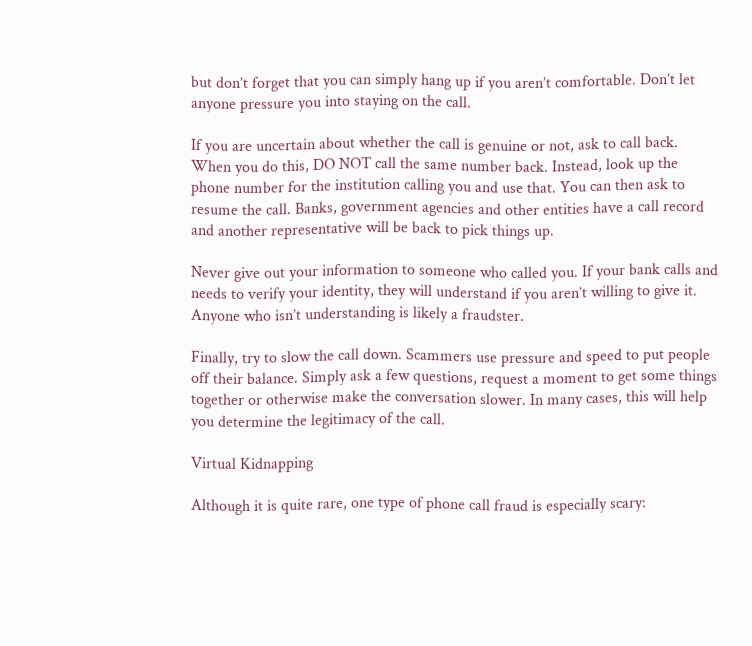but don’t forget that you can simply hang up if you aren’t comfortable. Don’t let anyone pressure you into staying on the call.

If you are uncertain about whether the call is genuine or not, ask to call back. When you do this, DO NOT call the same number back. Instead, look up the phone number for the institution calling you and use that. You can then ask to resume the call. Banks, government agencies and other entities have a call record and another representative will be back to pick things up.

Never give out your information to someone who called you. If your bank calls and needs to verify your identity, they will understand if you aren’t willing to give it. Anyone who isn’t understanding is likely a fraudster.

Finally, try to slow the call down. Scammers use pressure and speed to put people off their balance. Simply ask a few questions, request a moment to get some things together or otherwise make the conversation slower. In many cases, this will help you determine the legitimacy of the call.

Virtual Kidnapping

Although it is quite rare, one type of phone call fraud is especially scary: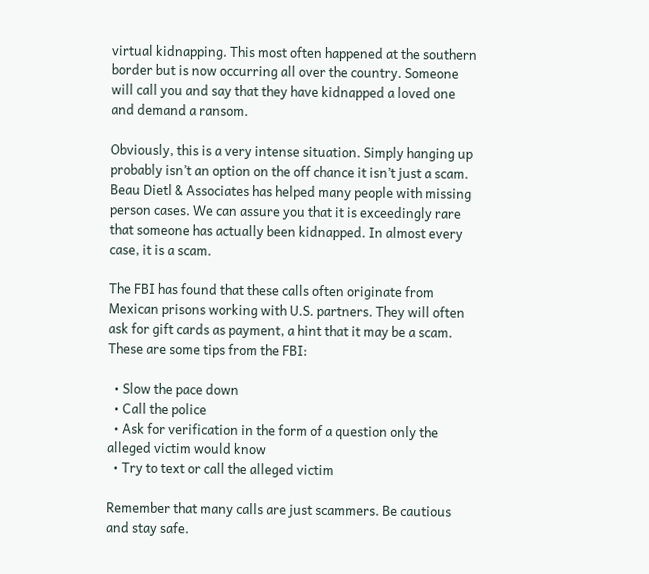virtual kidnapping. This most often happened at the southern border but is now occurring all over the country. Someone will call you and say that they have kidnapped a loved one and demand a ransom.

Obviously, this is a very intense situation. Simply hanging up probably isn’t an option on the off chance it isn’t just a scam. Beau Dietl & Associates has helped many people with missing person cases. We can assure you that it is exceedingly rare that someone has actually been kidnapped. In almost every case, it is a scam.

The FBI has found that these calls often originate from Mexican prisons working with U.S. partners. They will often ask for gift cards as payment, a hint that it may be a scam. These are some tips from the FBI:

  • Slow the pace down
  • Call the police
  • Ask for verification in the form of a question only the alleged victim would know
  • Try to text or call the alleged victim

Remember that many calls are just scammers. Be cautious and stay safe.